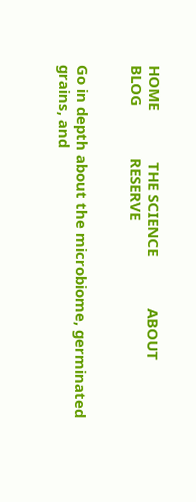HOME             THE SCIENCE             ABOUT             BLOG             RESERVE


Go in depth about the microbiome, germinated grains, and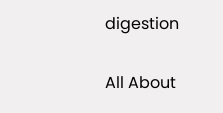digestion

All About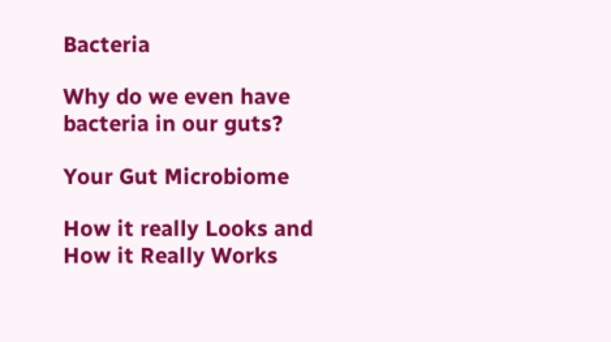Bacteria

Why do we even have bacteria in our guts?

Your Gut Microbiome

How it really Looks and How it Really Works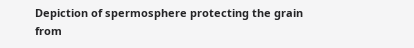Depiction of spermosphere protecting the grain from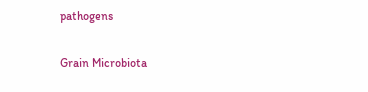pathogens

Grain Microbiota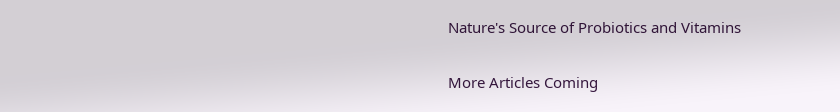Nature's Source of Probiotics and Vitamins

More Articles Coming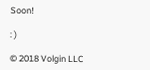Soon!

: )

© 2018 Volgin LLC